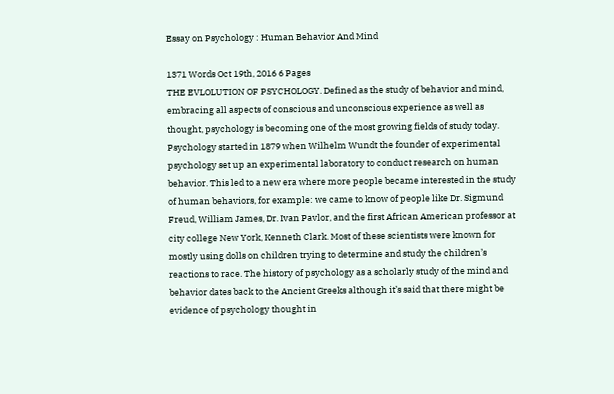Essay on Psychology : Human Behavior And Mind

1371 Words Oct 19th, 2016 6 Pages
THE EVLOLUTION OF PSYCHOLOGY. Defined as the study of behavior and mind, embracing all aspects of conscious and unconscious experience as well as thought, psychology is becoming one of the most growing fields of study today. Psychology started in 1879 when Wilhelm Wundt the founder of experimental psychology set up an experimental laboratory to conduct research on human behavior. This led to a new era where more people became interested in the study of human behaviors, for example: we came to know of people like Dr. Sigmund Freud, William James, Dr. Ivan Pavlor, and the first African American professor at city college New York, Kenneth Clark. Most of these scientists were known for mostly using dolls on children trying to determine and study the children’s reactions to race. The history of psychology as a scholarly study of the mind and behavior dates back to the Ancient Greeks although it’s said that there might be evidence of psychology thought in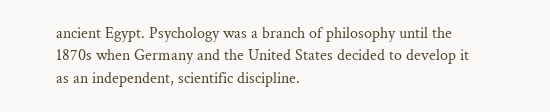ancient Egypt. Psychology was a branch of philosophy until the 1870s when Germany and the United States decided to develop it as an independent, scientific discipline.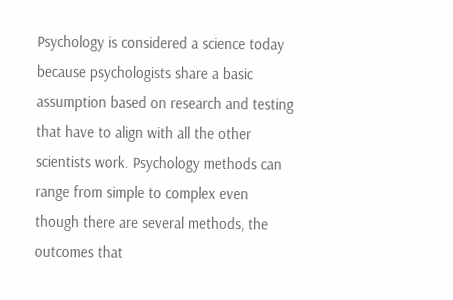Psychology is considered a science today because psychologists share a basic assumption based on research and testing that have to align with all the other scientists work. Psychology methods can range from simple to complex even though there are several methods, the outcomes that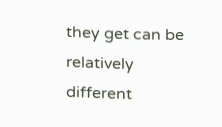they get can be relatively different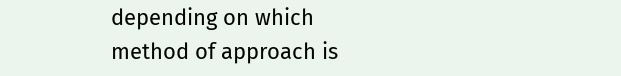depending on which method of approach is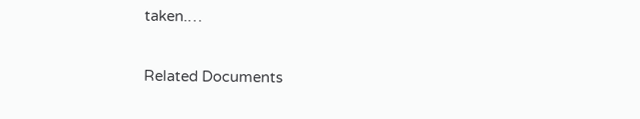taken.…

Related Documents